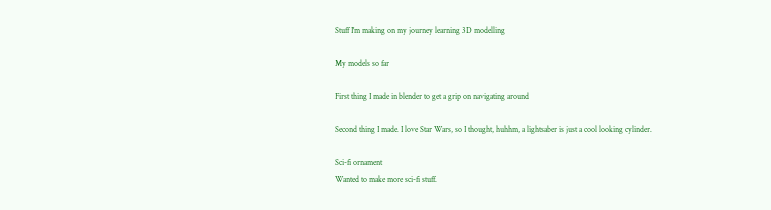Stuff I'm making on my journey learning 3D modelling

My models so far

First thing I made in blender to get a grip on navigating around

Second thing I made. I love Star Wars, so I thought, huhhm, a lightsaber is just a cool looking cylinder.

Sci-fi ornament
Wanted to make more sci-fi stuff.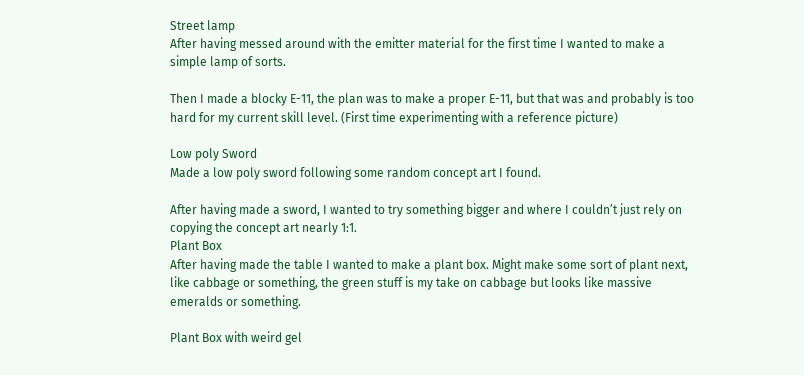Street lamp
After having messed around with the emitter material for the first time I wanted to make a simple lamp of sorts.

Then I made a blocky E-11, the plan was to make a proper E-11, but that was and probably is too hard for my current skill level. (First time experimenting with a reference picture)

Low poly Sword
Made a low poly sword following some random concept art I found.

After having made a sword, I wanted to try something bigger and where I couldn’t just rely on copying the concept art nearly 1:1.
Plant Box
After having made the table I wanted to make a plant box. Might make some sort of plant next, like cabbage or something, the green stuff is my take on cabbage but looks like massive emeralds or something.

Plant Box with weird gel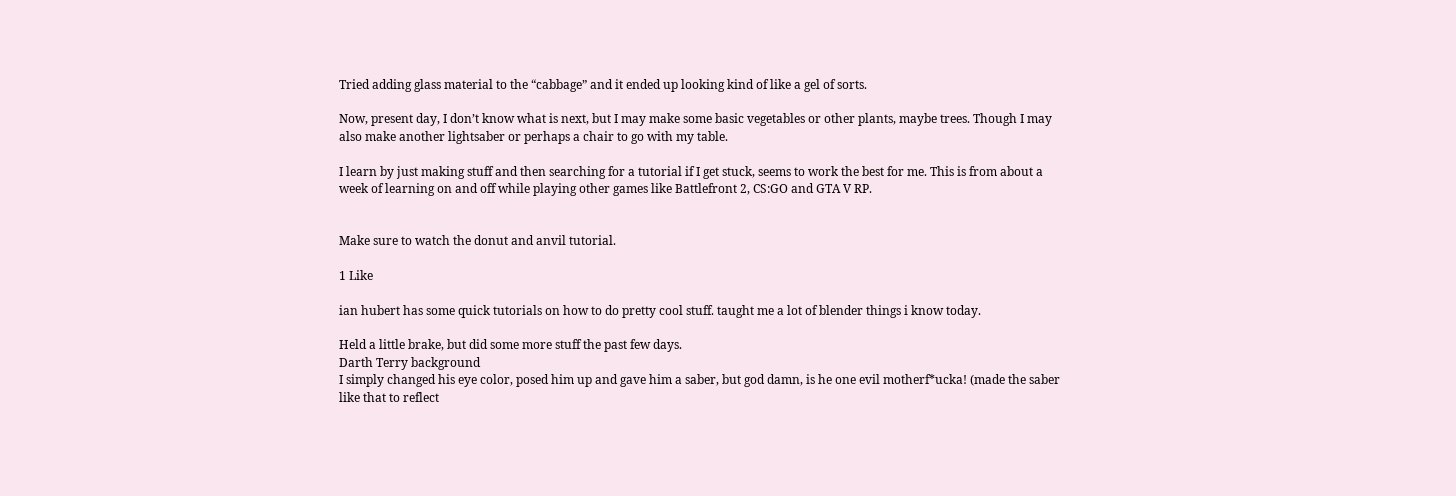Tried adding glass material to the “cabbage” and it ended up looking kind of like a gel of sorts.

Now, present day, I don’t know what is next, but I may make some basic vegetables or other plants, maybe trees. Though I may also make another lightsaber or perhaps a chair to go with my table.

I learn by just making stuff and then searching for a tutorial if I get stuck, seems to work the best for me. This is from about a week of learning on and off while playing other games like Battlefront 2, CS:GO and GTA V RP.


Make sure to watch the donut and anvil tutorial.

1 Like

ian hubert has some quick tutorials on how to do pretty cool stuff. taught me a lot of blender things i know today.

Held a little brake, but did some more stuff the past few days.
Darth Terry background
I simply changed his eye color, posed him up and gave him a saber, but god damn, is he one evil motherf*ucka! (made the saber like that to reflect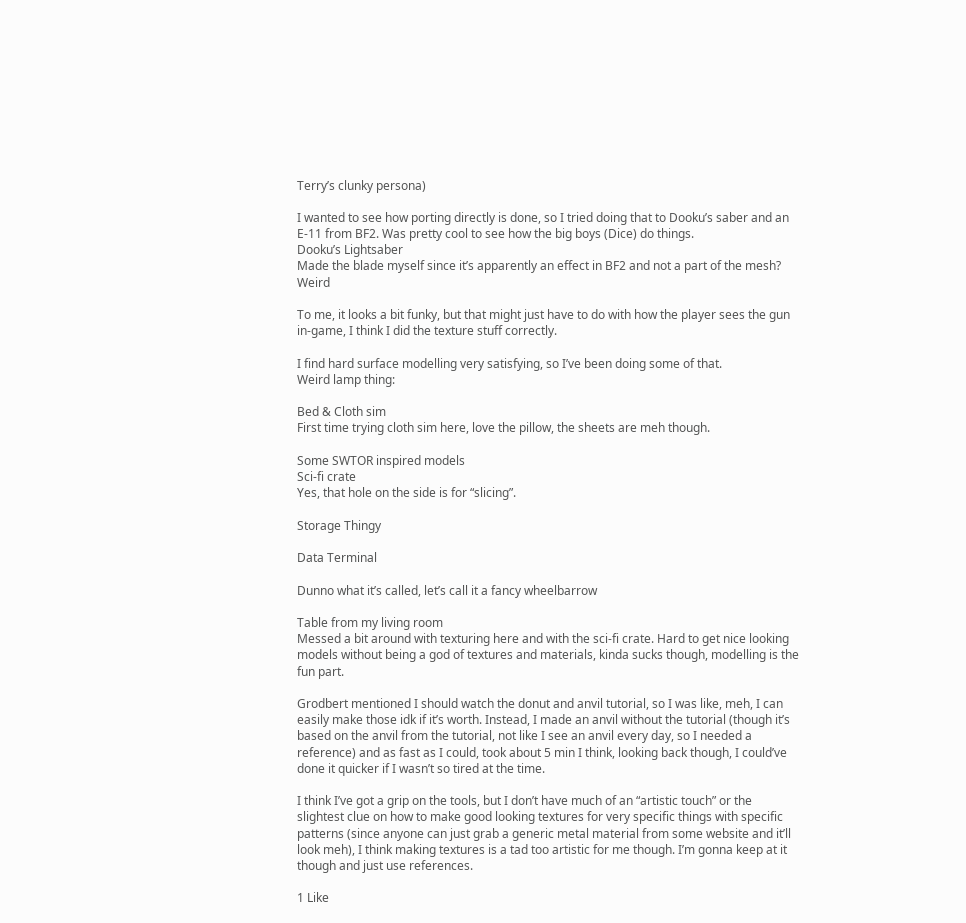Terry’s clunky persona)

I wanted to see how porting directly is done, so I tried doing that to Dooku’s saber and an E-11 from BF2. Was pretty cool to see how the big boys (Dice) do things.
Dooku’s Lightsaber
Made the blade myself since it’s apparently an effect in BF2 and not a part of the mesh? Weird

To me, it looks a bit funky, but that might just have to do with how the player sees the gun in-game, I think I did the texture stuff correctly.

I find hard surface modelling very satisfying, so I’ve been doing some of that.
Weird lamp thing:

Bed & Cloth sim
First time trying cloth sim here, love the pillow, the sheets are meh though.

Some SWTOR inspired models
Sci-fi crate
Yes, that hole on the side is for “slicing”.

Storage Thingy

Data Terminal

Dunno what it’s called, let’s call it a fancy wheelbarrow

Table from my living room
Messed a bit around with texturing here and with the sci-fi crate. Hard to get nice looking models without being a god of textures and materials, kinda sucks though, modelling is the fun part.

Grodbert mentioned I should watch the donut and anvil tutorial, so I was like, meh, I can easily make those idk if it’s worth. Instead, I made an anvil without the tutorial (though it’s based on the anvil from the tutorial, not like I see an anvil every day, so I needed a reference) and as fast as I could, took about 5 min I think, looking back though, I could’ve done it quicker if I wasn’t so tired at the time.

I think I’ve got a grip on the tools, but I don’t have much of an “artistic touch” or the slightest clue on how to make good looking textures for very specific things with specific patterns (since anyone can just grab a generic metal material from some website and it’ll look meh), I think making textures is a tad too artistic for me though. I’m gonna keep at it though and just use references.

1 Like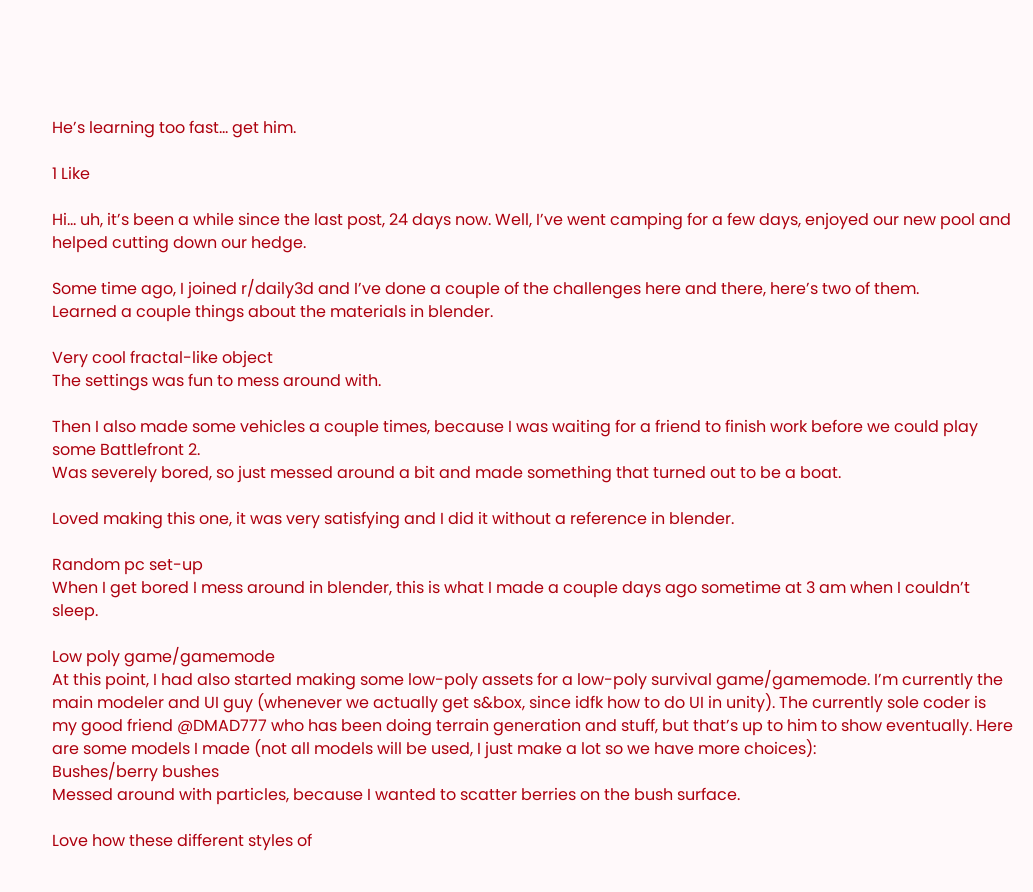He’s learning too fast… get him.

1 Like

Hi… uh, it’s been a while since the last post, 24 days now. Well, I’ve went camping for a few days, enjoyed our new pool and helped cutting down our hedge.

Some time ago, I joined r/daily3d and I’ve done a couple of the challenges here and there, here’s two of them.
Learned a couple things about the materials in blender.

Very cool fractal-like object
The settings was fun to mess around with.

Then I also made some vehicles a couple times, because I was waiting for a friend to finish work before we could play some Battlefront 2.
Was severely bored, so just messed around a bit and made something that turned out to be a boat.

Loved making this one, it was very satisfying and I did it without a reference in blender.

Random pc set-up
When I get bored I mess around in blender, this is what I made a couple days ago sometime at 3 am when I couldn’t sleep.

Low poly game/gamemode
At this point, I had also started making some low-poly assets for a low-poly survival game/gamemode. I’m currently the main modeler and UI guy (whenever we actually get s&box, since idfk how to do UI in unity). The currently sole coder is my good friend @DMAD777 who has been doing terrain generation and stuff, but that’s up to him to show eventually. Here are some models I made (not all models will be used, I just make a lot so we have more choices):
Bushes/berry bushes
Messed around with particles, because I wanted to scatter berries on the bush surface.

Love how these different styles of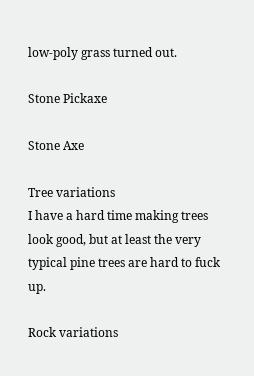low-poly grass turned out.

Stone Pickaxe

Stone Axe

Tree variations
I have a hard time making trees look good, but at least the very typical pine trees are hard to fuck up.

Rock variations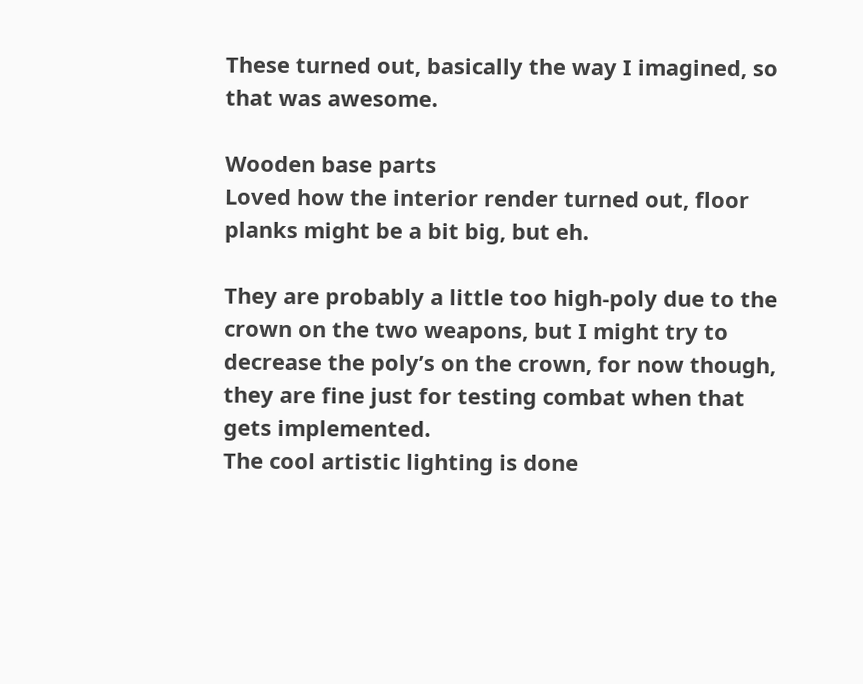These turned out, basically the way I imagined, so that was awesome.

Wooden base parts
Loved how the interior render turned out, floor planks might be a bit big, but eh.

They are probably a little too high-poly due to the crown on the two weapons, but I might try to decrease the poly’s on the crown, for now though, they are fine just for testing combat when that gets implemented.
The cool artistic lighting is done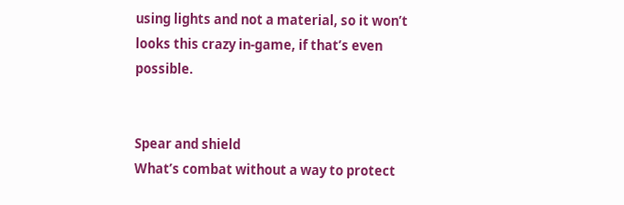using lights and not a material, so it won’t looks this crazy in-game, if that’s even possible.


Spear and shield
What’s combat without a way to protect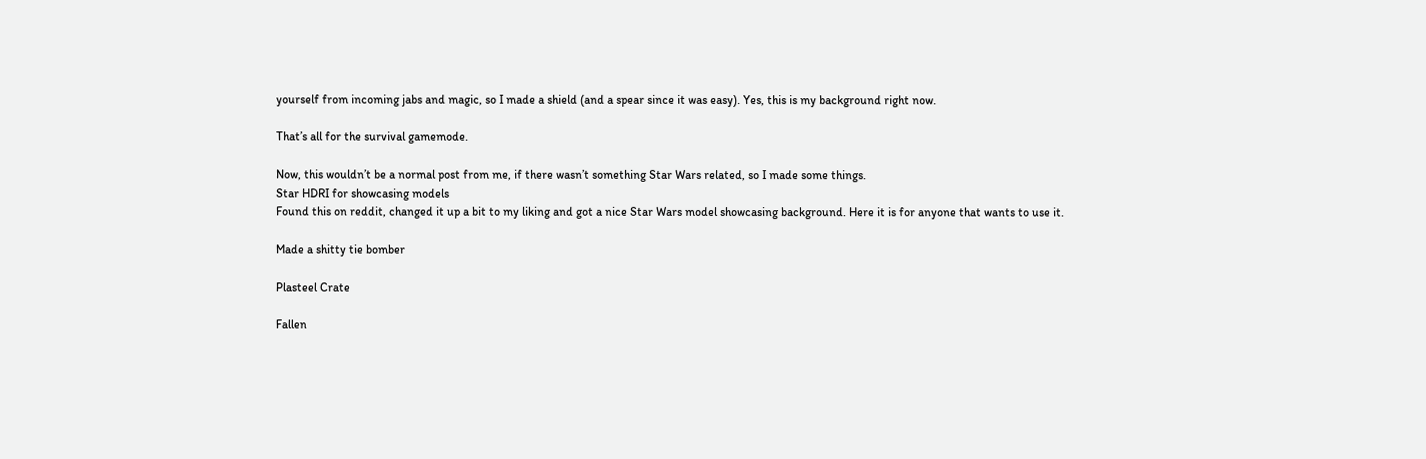yourself from incoming jabs and magic, so I made a shield (and a spear since it was easy). Yes, this is my background right now.

That’s all for the survival gamemode.

Now, this wouldn’t be a normal post from me, if there wasn’t something Star Wars related, so I made some things.
Star HDRI for showcasing models
Found this on reddit, changed it up a bit to my liking and got a nice Star Wars model showcasing background. Here it is for anyone that wants to use it.

Made a shitty tie bomber

Plasteel Crate

Fallen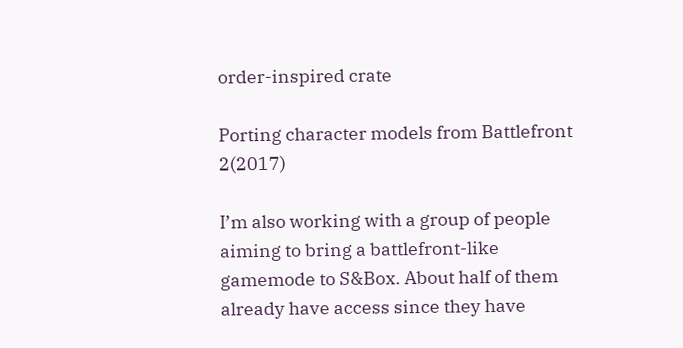order-inspired crate

Porting character models from Battlefront 2(2017)

I’m also working with a group of people aiming to bring a battlefront-like gamemode to S&Box. About half of them already have access since they have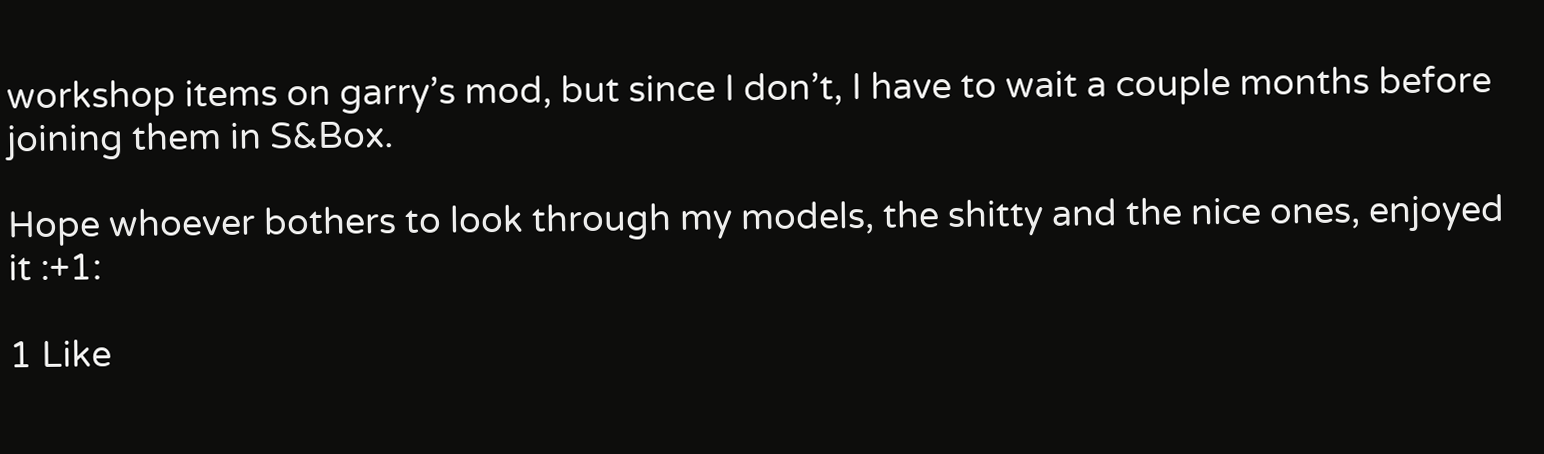workshop items on garry’s mod, but since I don’t, I have to wait a couple months before joining them in S&Box.

Hope whoever bothers to look through my models, the shitty and the nice ones, enjoyed it :+1:

1 Like